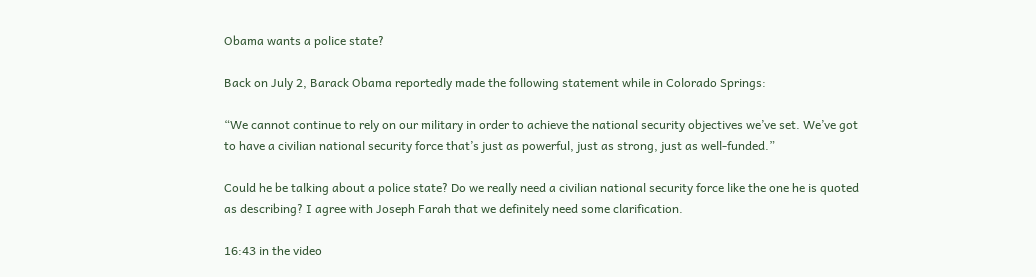Obama wants a police state?

Back on July 2, Barack Obama reportedly made the following statement while in Colorado Springs:

“We cannot continue to rely on our military in order to achieve the national security objectives we’ve set. We’ve got to have a civilian national security force that’s just as powerful, just as strong, just as well-funded.”

Could he be talking about a police state? Do we really need a civilian national security force like the one he is quoted as describing? I agree with Joseph Farah that we definitely need some clarification.

16:43 in the video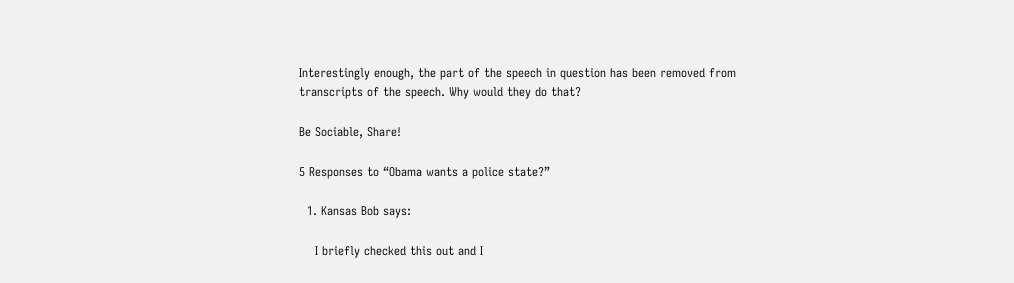Interestingly enough, the part of the speech in question has been removed from transcripts of the speech. Why would they do that?

Be Sociable, Share!

5 Responses to “Obama wants a police state?”

  1. Kansas Bob says:

    I briefly checked this out and I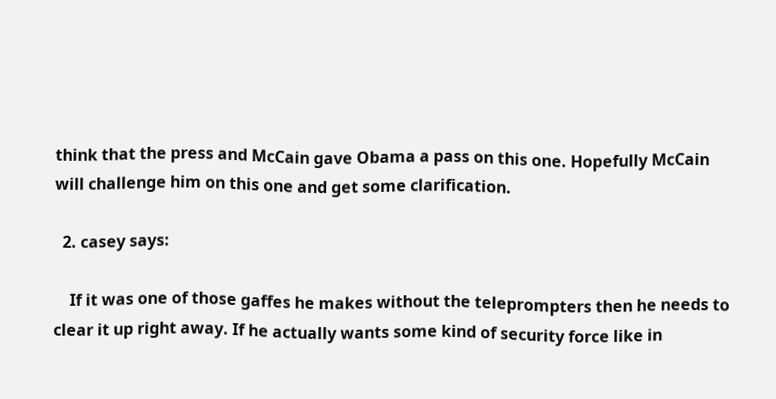think that the press and McCain gave Obama a pass on this one. Hopefully McCain will challenge him on this one and get some clarification.

  2. casey says:

    If it was one of those gaffes he makes without the teleprompters then he needs to clear it up right away. If he actually wants some kind of security force like in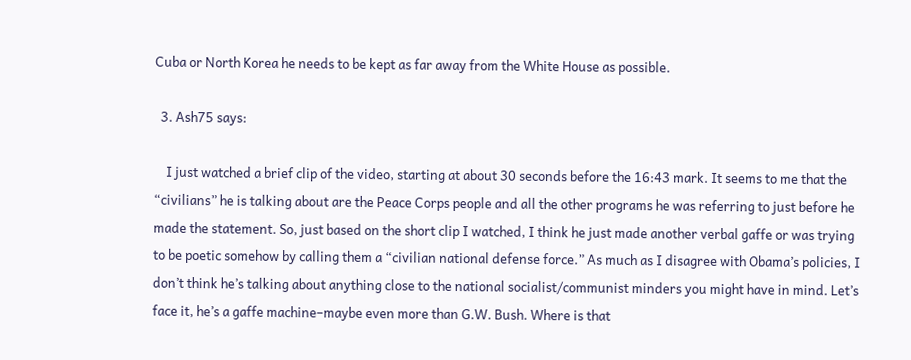Cuba or North Korea he needs to be kept as far away from the White House as possible.

  3. Ash75 says:

    I just watched a brief clip of the video, starting at about 30 seconds before the 16:43 mark. It seems to me that the “civilians” he is talking about are the Peace Corps people and all the other programs he was referring to just before he made the statement. So, just based on the short clip I watched, I think he just made another verbal gaffe or was trying to be poetic somehow by calling them a “civilian national defense force.” As much as I disagree with Obama’s policies, I don’t think he’s talking about anything close to the national socialist/communist minders you might have in mind. Let’s face it, he’s a gaffe machine–maybe even more than G.W. Bush. Where is that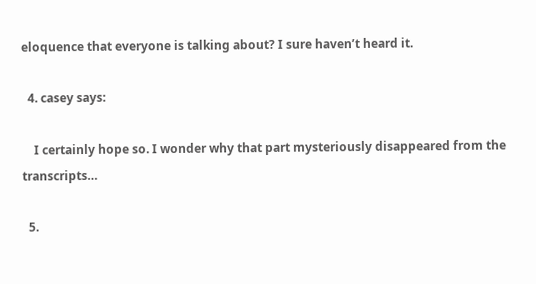eloquence that everyone is talking about? I sure haven’t heard it.

  4. casey says:

    I certainly hope so. I wonder why that part mysteriously disappeared from the transcripts…

  5.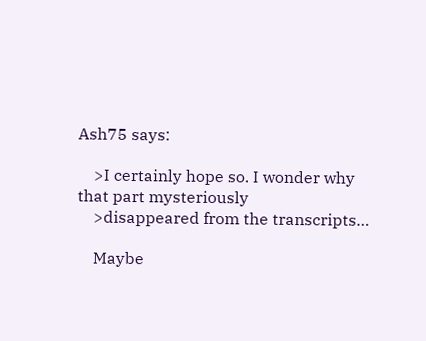Ash75 says:

    >I certainly hope so. I wonder why that part mysteriously
    >disappeared from the transcripts…

    Maybe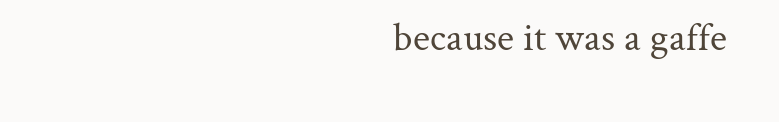because it was a gaffe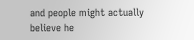and people might actually believe he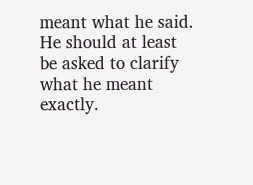meant what he said. He should at least be asked to clarify what he meant exactly.